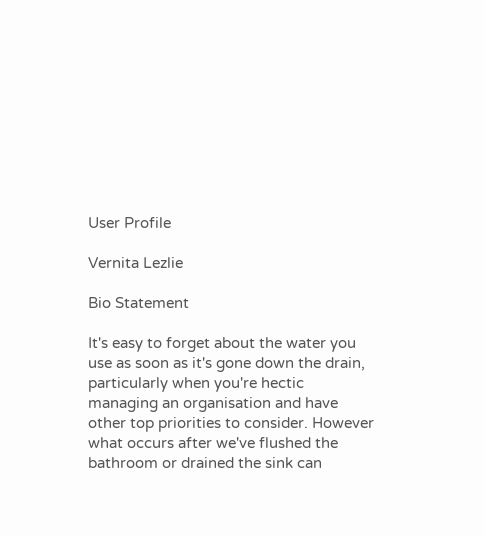User Profile

Vernita Lezlie

Bio Statement

It's easy to forget about the water you use as soon as it's gone down the drain, particularly when you're hectic managing an organisation and have other top priorities to consider. However what occurs after we've flushed the bathroom or drained the sink can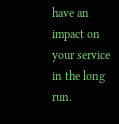have an impact on your service in the long run.